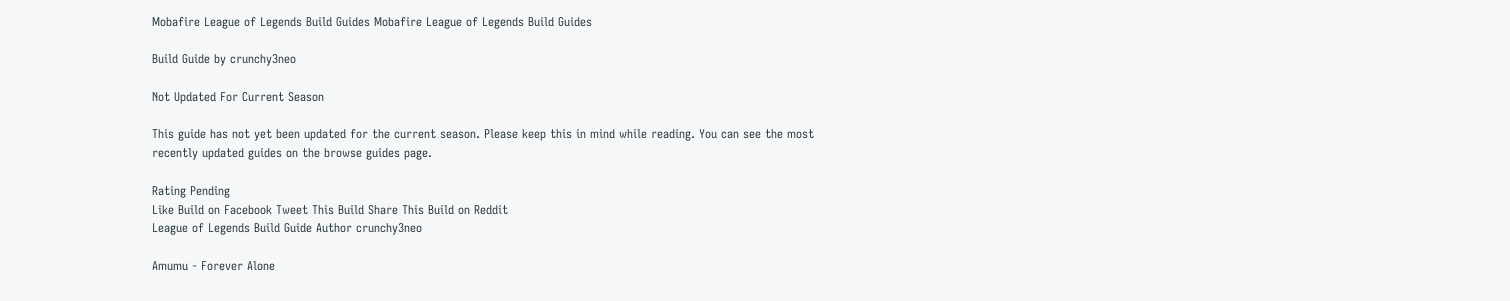Mobafire League of Legends Build Guides Mobafire League of Legends Build Guides

Build Guide by crunchy3neo

Not Updated For Current Season

This guide has not yet been updated for the current season. Please keep this in mind while reading. You can see the most recently updated guides on the browse guides page.

Rating Pending
Like Build on Facebook Tweet This Build Share This Build on Reddit
League of Legends Build Guide Author crunchy3neo

Amumu - Forever Alone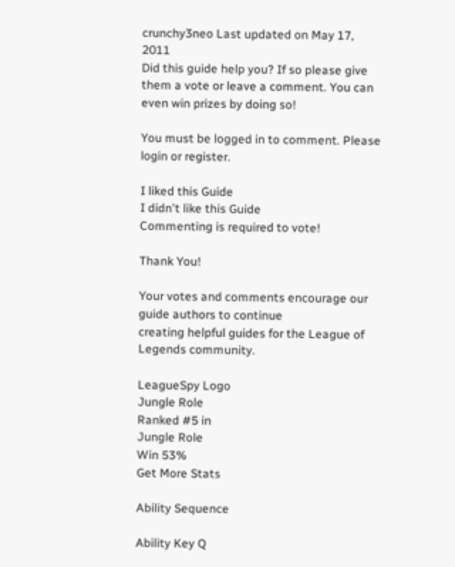crunchy3neo Last updated on May 17, 2011
Did this guide help you? If so please give them a vote or leave a comment. You can even win prizes by doing so!

You must be logged in to comment. Please login or register.

I liked this Guide
I didn't like this Guide
Commenting is required to vote!

Thank You!

Your votes and comments encourage our guide authors to continue
creating helpful guides for the League of Legends community.

LeagueSpy Logo
Jungle Role
Ranked #5 in
Jungle Role
Win 53%
Get More Stats

Ability Sequence

Ability Key Q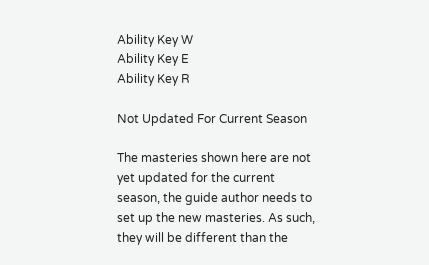Ability Key W
Ability Key E
Ability Key R

Not Updated For Current Season

The masteries shown here are not yet updated for the current season, the guide author needs to set up the new masteries. As such, they will be different than the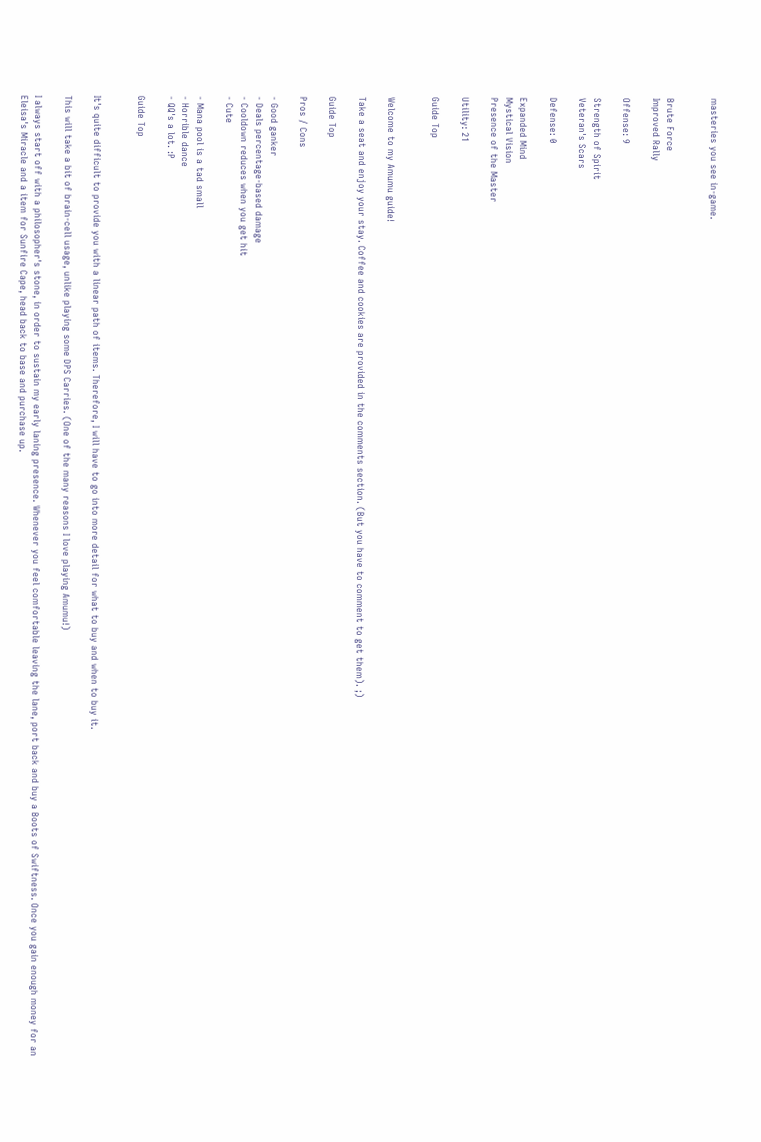masteries you see in-game.


Brute Force
Improved Rally

Offense: 9

Strength of Spirit
Veteran's Scars

Defense: 0

Expanded Mind
Mystical Vision
Presence of the Master

Utility: 21

Guide Top


Welcome to my Amumu guide!

Take a seat and enjoy your stay. Coffee and cookies are provided in the comments section. (But you have to comment to get them). ;)

Guide Top

Pros / Cons

- Good ganker
- Deals percentage-based damage
- Cooldown reduces when you get hit
- Cute

- Mana pool is a tad small
- Horrible dance
- QQ's a lot. :P

Guide Top


It's quite difficult to provide you with a linear path of items. Therefore, I will have to go into more detail for what to buy and when to buy it.

This will take a bit of brain-cell usage, unlike playing some DPS Carries. (One of the many reasons I love playing Amumu!)

I always start off with a philosopher's stone, in order to sustain my early laning presence. Whenever you feel comfortable leaving the lane, port back and buy a Boots of Swiftness. Once you gain enough money for an Eleisa's Miracle and a item for Sunfire Cape, head back to base and purchase up.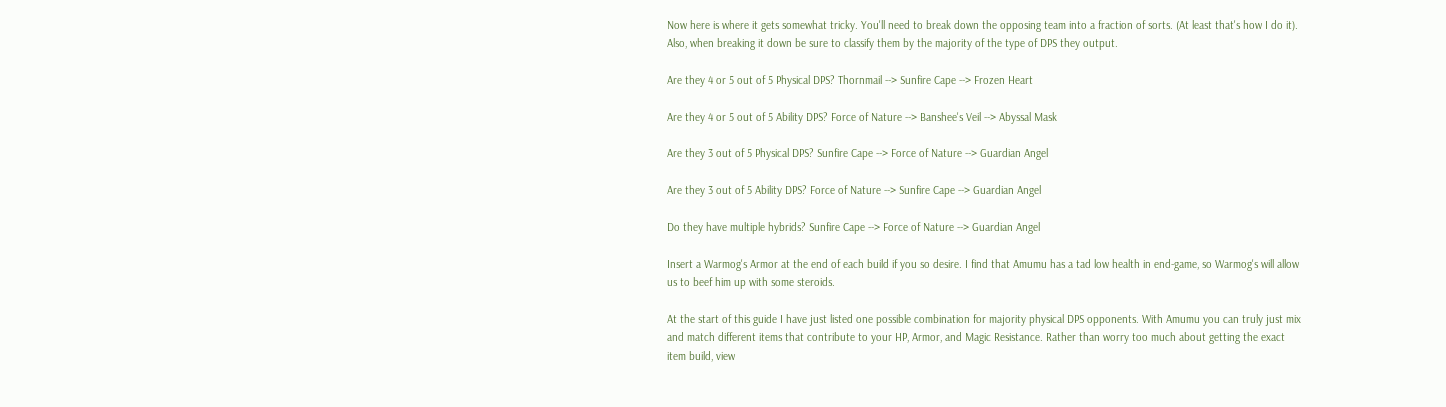Now here is where it gets somewhat tricky. You'll need to break down the opposing team into a fraction of sorts. (At least that's how I do it). Also, when breaking it down be sure to classify them by the majority of the type of DPS they output.

Are they 4 or 5 out of 5 Physical DPS? Thornmail --> Sunfire Cape --> Frozen Heart

Are they 4 or 5 out of 5 Ability DPS? Force of Nature --> Banshee's Veil --> Abyssal Mask

Are they 3 out of 5 Physical DPS? Sunfire Cape --> Force of Nature --> Guardian Angel

Are they 3 out of 5 Ability DPS? Force of Nature --> Sunfire Cape --> Guardian Angel

Do they have multiple hybrids? Sunfire Cape --> Force of Nature --> Guardian Angel

Insert a Warmog's Armor at the end of each build if you so desire. I find that Amumu has a tad low health in end-game, so Warmog's will allow us to beef him up with some steroids.

At the start of this guide I have just listed one possible combination for majority physical DPS opponents. With Amumu you can truly just mix and match different items that contribute to your HP, Armor, and Magic Resistance. Rather than worry too much about getting the exact item build, view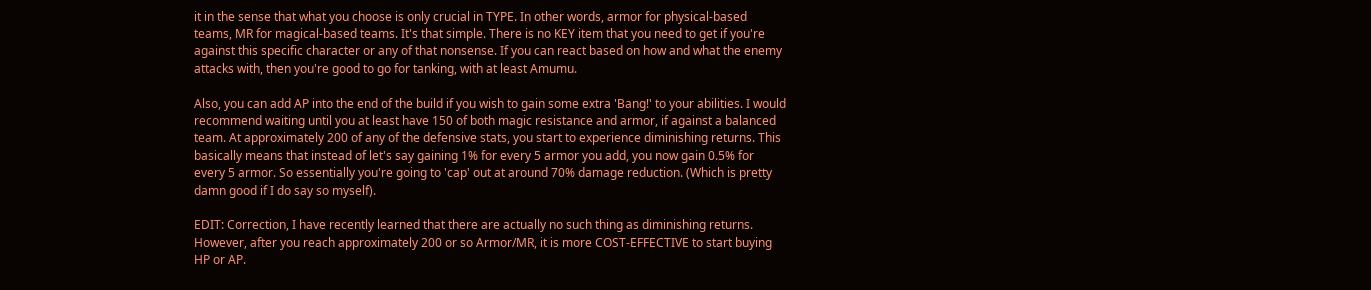it in the sense that what you choose is only crucial in TYPE. In other words, armor for physical-based teams, MR for magical-based teams. It's that simple. There is no KEY item that you need to get if you're against this specific character or any of that nonsense. If you can react based on how and what the enemy attacks with, then you're good to go for tanking, with at least Amumu.

Also, you can add AP into the end of the build if you wish to gain some extra 'Bang!' to your abilities. I would recommend waiting until you at least have 150 of both magic resistance and armor, if against a balanced team. At approximately 200 of any of the defensive stats, you start to experience diminishing returns. This basically means that instead of let's say gaining 1% for every 5 armor you add, you now gain 0.5% for every 5 armor. So essentially you're going to 'cap' out at around 70% damage reduction. (Which is pretty damn good if I do say so myself).

EDIT: Correction, I have recently learned that there are actually no such thing as diminishing returns. However, after you reach approximately 200 or so Armor/MR, it is more COST-EFFECTIVE to start buying HP or AP.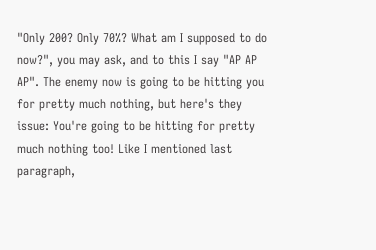"Only 200? Only 70%? What am I supposed to do now?", you may ask, and to this I say "AP AP AP". The enemy now is going to be hitting you for pretty much nothing, but here's they issue: You're going to be hitting for pretty much nothing too! Like I mentioned last paragraph,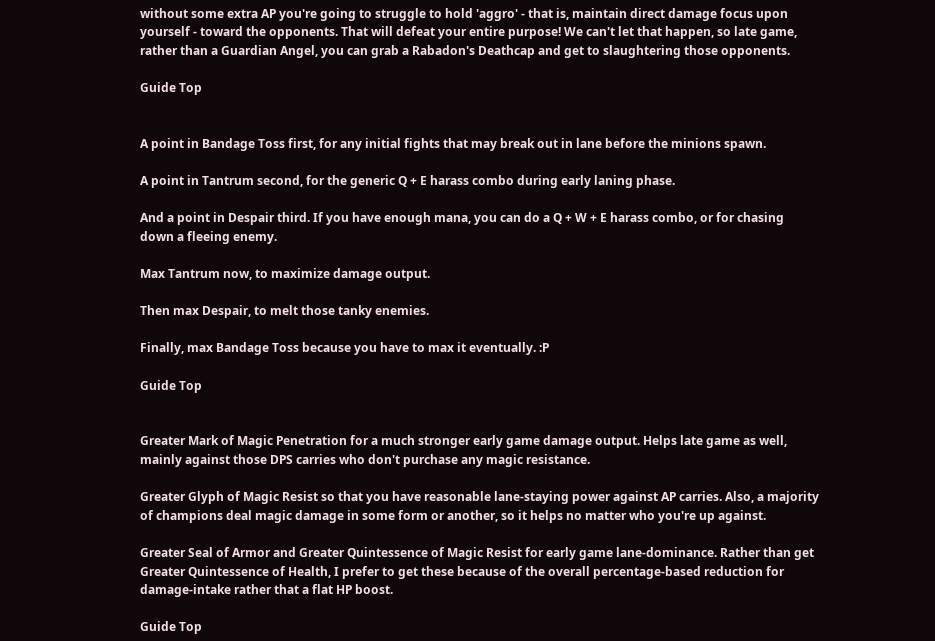without some extra AP you're going to struggle to hold 'aggro' - that is, maintain direct damage focus upon yourself - toward the opponents. That will defeat your entire purpose! We can't let that happen, so late game, rather than a Guardian Angel, you can grab a Rabadon's Deathcap and get to slaughtering those opponents.

Guide Top


A point in Bandage Toss first, for any initial fights that may break out in lane before the minions spawn.

A point in Tantrum second, for the generic Q + E harass combo during early laning phase.

And a point in Despair third. If you have enough mana, you can do a Q + W + E harass combo, or for chasing down a fleeing enemy.

Max Tantrum now, to maximize damage output.

Then max Despair, to melt those tanky enemies.

Finally, max Bandage Toss because you have to max it eventually. :P

Guide Top


Greater Mark of Magic Penetration for a much stronger early game damage output. Helps late game as well, mainly against those DPS carries who don't purchase any magic resistance.

Greater Glyph of Magic Resist so that you have reasonable lane-staying power against AP carries. Also, a majority of champions deal magic damage in some form or another, so it helps no matter who you're up against.

Greater Seal of Armor and Greater Quintessence of Magic Resist for early game lane-dominance. Rather than get Greater Quintessence of Health, I prefer to get these because of the overall percentage-based reduction for damage-intake rather that a flat HP boost.

Guide Top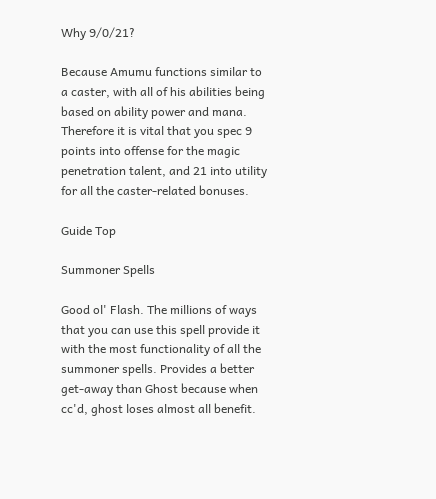Why 9/0/21?

Because Amumu functions similar to a caster, with all of his abilities being based on ability power and mana. Therefore it is vital that you spec 9 points into offense for the magic penetration talent, and 21 into utility for all the caster-related bonuses.

Guide Top

Summoner Spells

Good ol' Flash. The millions of ways that you can use this spell provide it with the most functionality of all the summoner spells. Provides a better get-away than Ghost because when cc'd, ghost loses almost all benefit.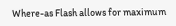Where-as Flash allows for maximum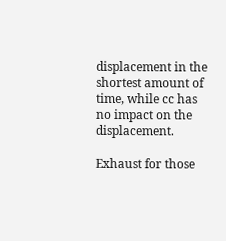displacement in the shortest amount of time, while cc has no impact on the displacement.

Exhaust for those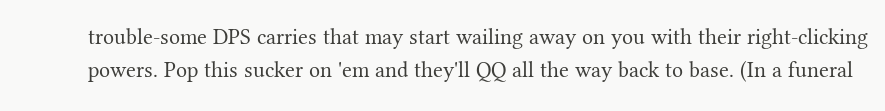trouble-some DPS carries that may start wailing away on you with their right-clicking powers. Pop this sucker on 'em and they'll QQ all the way back to base. (In a funeral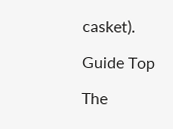casket).

Guide Top

The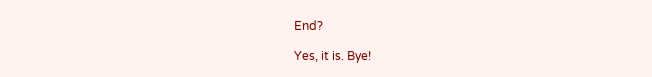End?

Yes, it is. Bye!